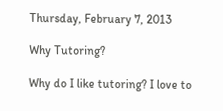Thursday, February 7, 2013

Why Tutoring?

Why do I like tutoring? I love to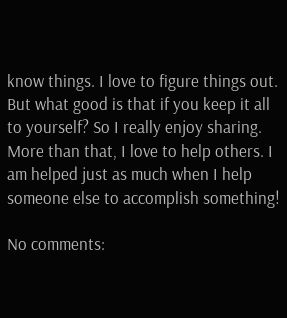know things. I love to figure things out. But what good is that if you keep it all to yourself? So I really enjoy sharing. More than that, I love to help others. I am helped just as much when I help someone else to accomplish something!

No comments: